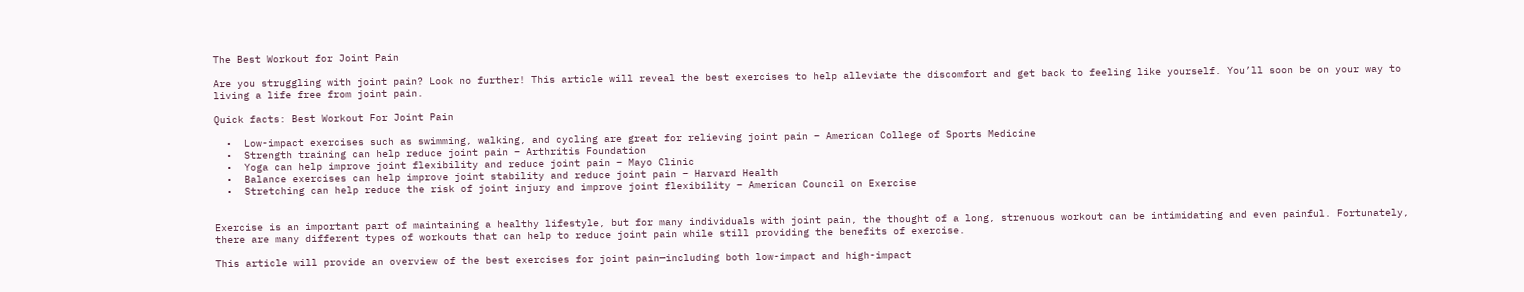The Best Workout for Joint Pain

Are you struggling with joint pain? Look no further! This article will reveal the best exercises to help alleviate the discomfort and get back to feeling like yourself. You’ll soon be on your way to living a life free from joint pain.

Quick facts: Best Workout For Joint Pain

  •  Low-impact exercises such as swimming, walking, and cycling are great for relieving joint pain – American College of Sports Medicine
  •  Strength training can help reduce joint pain – Arthritis Foundation
  •  Yoga can help improve joint flexibility and reduce joint pain – Mayo Clinic
  •  Balance exercises can help improve joint stability and reduce joint pain – Harvard Health
  •  Stretching can help reduce the risk of joint injury and improve joint flexibility – American Council on Exercise


Exercise is an important part of maintaining a healthy lifestyle, but for many individuals with joint pain, the thought of a long, strenuous workout can be intimidating and even painful. Fortunately, there are many different types of workouts that can help to reduce joint pain while still providing the benefits of exercise.

This article will provide an overview of the best exercises for joint pain—including both low-impact and high-impact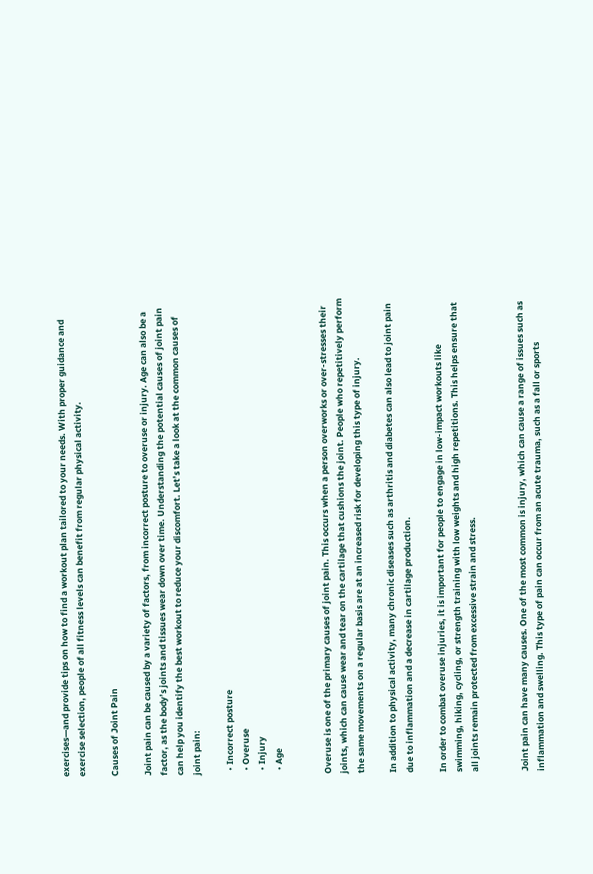exercises—and provide tips on how to find a workout plan tailored to your needs. With proper guidance and exercise selection, people of all fitness levels can benefit from regular physical activity.

Causes of Joint Pain

Joint pain can be caused by a variety of factors, from incorrect posture to overuse or injury. Age can also be a factor, as the body’s joints and tissues wear down over time. Understanding the potential causes of joint pain can help you identify the best workout to reduce your discomfort. Let’s take a look at the common causes of joint pain:

  • Incorrect posture
  • Overuse
  • Injury
  • Age


Overuse is one of the primary causes of joint pain. This occurs when a person overworks or over-stresses their joints, which can cause wear and tear on the cartilage that cushions the joint. People who repetitively perform the same movements on a regular basis are at an increased risk for developing this type of injury.

In addition to physical activity, many chronic diseases such as arthritis and diabetes can also lead to joint pain due to inflammation and a decrease in cartilage production.

In order to combat overuse injuries, it is important for people to engage in low-impact workouts like swimming, hiking, cycling, or strength training with low weights and high repetitions. This helps ensure that all joints remain protected from excessive strain and stress.


Joint pain can have many causes. One of the most common is injury, which can cause a range of issues such as inflammation and swelling. This type of pain can occur from an acute trauma, such as a fall or sports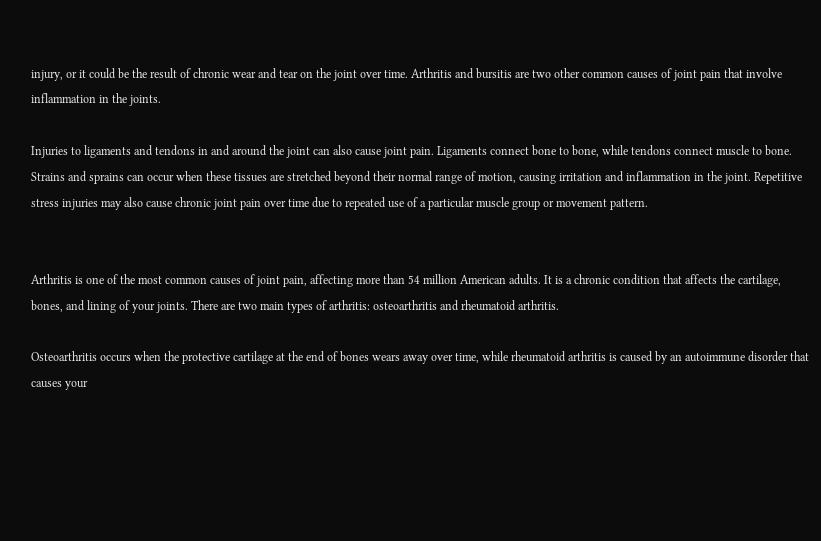injury, or it could be the result of chronic wear and tear on the joint over time. Arthritis and bursitis are two other common causes of joint pain that involve inflammation in the joints.

Injuries to ligaments and tendons in and around the joint can also cause joint pain. Ligaments connect bone to bone, while tendons connect muscle to bone. Strains and sprains can occur when these tissues are stretched beyond their normal range of motion, causing irritation and inflammation in the joint. Repetitive stress injuries may also cause chronic joint pain over time due to repeated use of a particular muscle group or movement pattern.


Arthritis is one of the most common causes of joint pain, affecting more than 54 million American adults. It is a chronic condition that affects the cartilage, bones, and lining of your joints. There are two main types of arthritis: osteoarthritis and rheumatoid arthritis.

Osteoarthritis occurs when the protective cartilage at the end of bones wears away over time, while rheumatoid arthritis is caused by an autoimmune disorder that causes your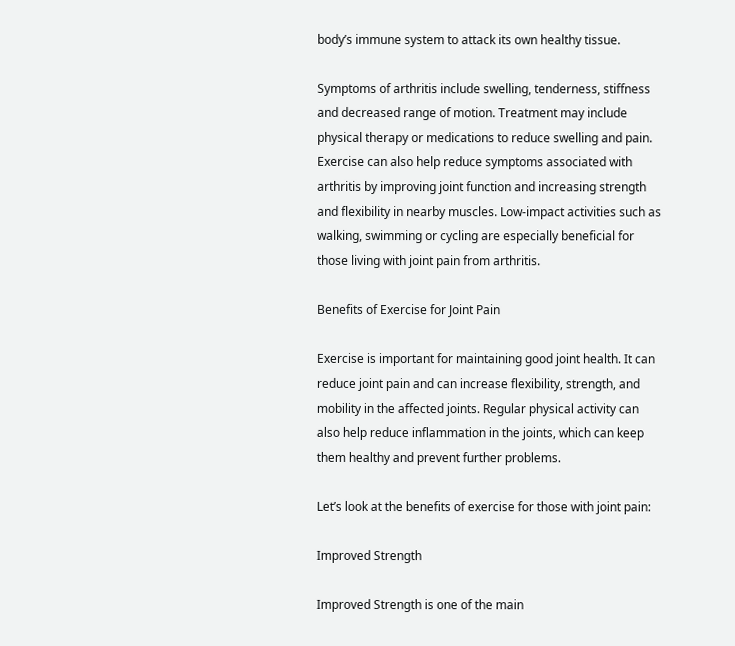body’s immune system to attack its own healthy tissue.

Symptoms of arthritis include swelling, tenderness, stiffness and decreased range of motion. Treatment may include physical therapy or medications to reduce swelling and pain. Exercise can also help reduce symptoms associated with arthritis by improving joint function and increasing strength and flexibility in nearby muscles. Low-impact activities such as walking, swimming or cycling are especially beneficial for those living with joint pain from arthritis.

Benefits of Exercise for Joint Pain

Exercise is important for maintaining good joint health. It can reduce joint pain and can increase flexibility, strength, and mobility in the affected joints. Regular physical activity can also help reduce inflammation in the joints, which can keep them healthy and prevent further problems.

Let’s look at the benefits of exercise for those with joint pain:

Improved Strength

Improved Strength is one of the main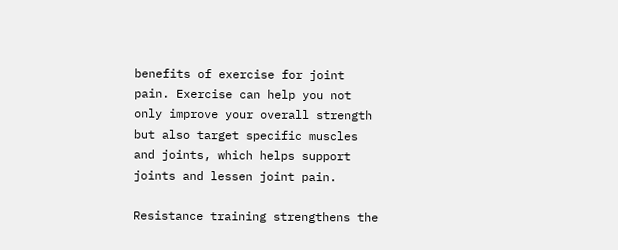benefits of exercise for joint pain. Exercise can help you not only improve your overall strength but also target specific muscles and joints, which helps support joints and lessen joint pain.

Resistance training strengthens the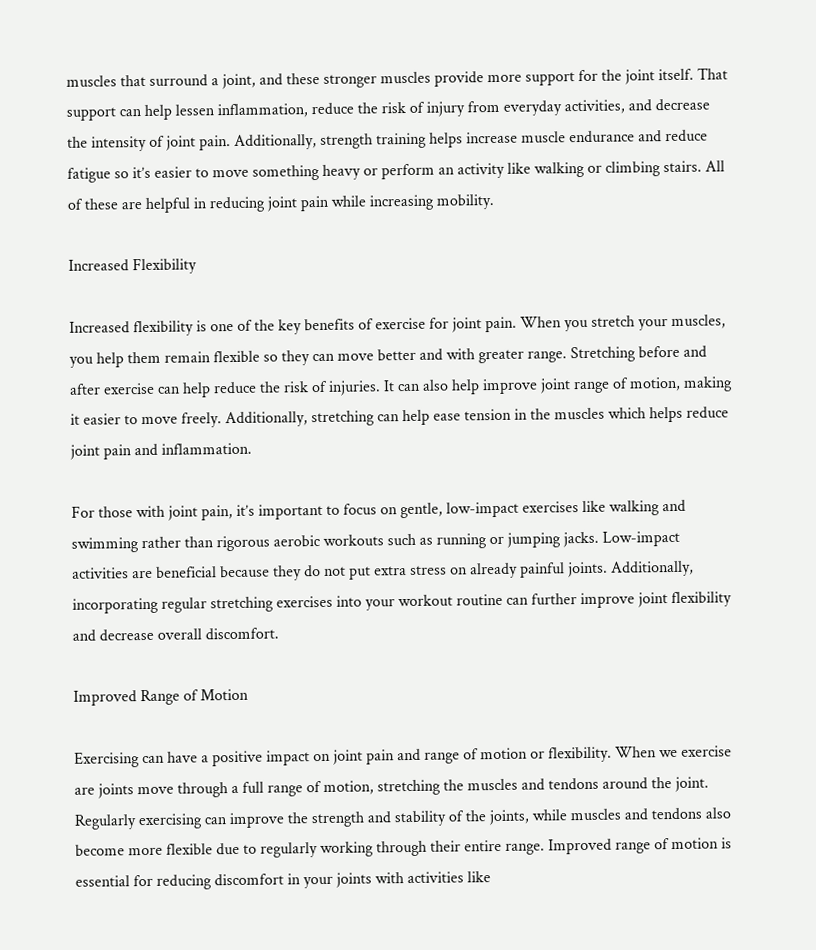muscles that surround a joint, and these stronger muscles provide more support for the joint itself. That support can help lessen inflammation, reduce the risk of injury from everyday activities, and decrease the intensity of joint pain. Additionally, strength training helps increase muscle endurance and reduce fatigue so it’s easier to move something heavy or perform an activity like walking or climbing stairs. All of these are helpful in reducing joint pain while increasing mobility.

Increased Flexibility

Increased flexibility is one of the key benefits of exercise for joint pain. When you stretch your muscles, you help them remain flexible so they can move better and with greater range. Stretching before and after exercise can help reduce the risk of injuries. It can also help improve joint range of motion, making it easier to move freely. Additionally, stretching can help ease tension in the muscles which helps reduce joint pain and inflammation.

For those with joint pain, it’s important to focus on gentle, low-impact exercises like walking and swimming rather than rigorous aerobic workouts such as running or jumping jacks. Low-impact activities are beneficial because they do not put extra stress on already painful joints. Additionally, incorporating regular stretching exercises into your workout routine can further improve joint flexibility and decrease overall discomfort.

Improved Range of Motion

Exercising can have a positive impact on joint pain and range of motion or flexibility. When we exercise are joints move through a full range of motion, stretching the muscles and tendons around the joint. Regularly exercising can improve the strength and stability of the joints, while muscles and tendons also become more flexible due to regularly working through their entire range. Improved range of motion is essential for reducing discomfort in your joints with activities like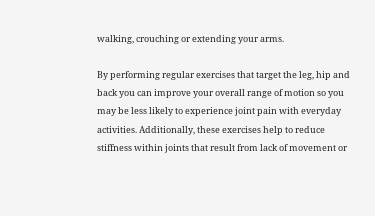walking, crouching or extending your arms.

By performing regular exercises that target the leg, hip and back you can improve your overall range of motion so you may be less likely to experience joint pain with everyday activities. Additionally, these exercises help to reduce stiffness within joints that result from lack of movement or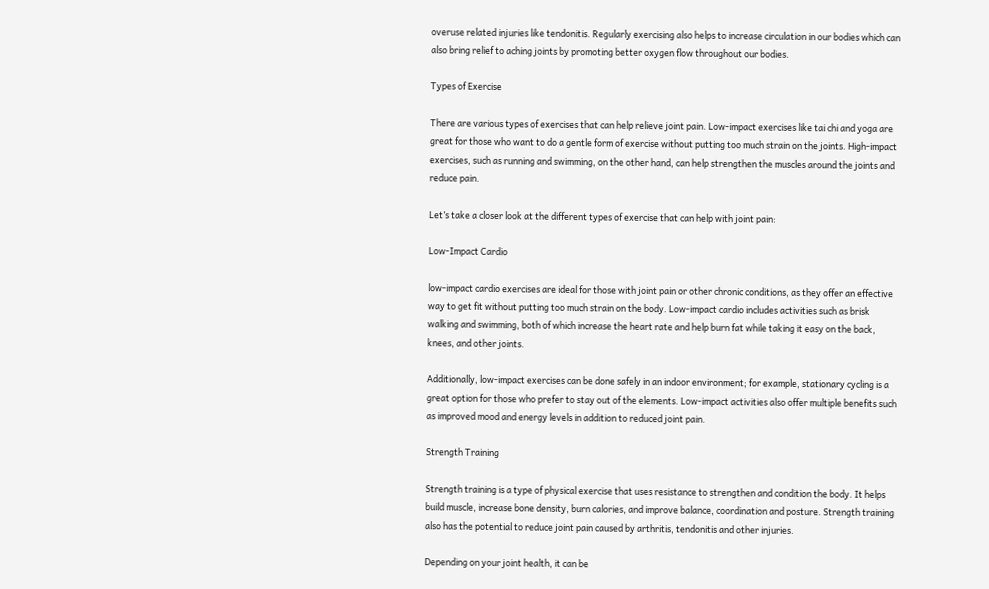overuse related injuries like tendonitis. Regularly exercising also helps to increase circulation in our bodies which can also bring relief to aching joints by promoting better oxygen flow throughout our bodies.

Types of Exercise

There are various types of exercises that can help relieve joint pain. Low-impact exercises like tai chi and yoga are great for those who want to do a gentle form of exercise without putting too much strain on the joints. High-impact exercises, such as running and swimming, on the other hand, can help strengthen the muscles around the joints and reduce pain.

Let’s take a closer look at the different types of exercise that can help with joint pain:

Low-Impact Cardio

low-impact cardio exercises are ideal for those with joint pain or other chronic conditions, as they offer an effective way to get fit without putting too much strain on the body. Low-impact cardio includes activities such as brisk walking and swimming, both of which increase the heart rate and help burn fat while taking it easy on the back, knees, and other joints.

Additionally, low-impact exercises can be done safely in an indoor environment; for example, stationary cycling is a great option for those who prefer to stay out of the elements. Low-impact activities also offer multiple benefits such as improved mood and energy levels in addition to reduced joint pain.

Strength Training

Strength training is a type of physical exercise that uses resistance to strengthen and condition the body. It helps build muscle, increase bone density, burn calories, and improve balance, coordination and posture. Strength training also has the potential to reduce joint pain caused by arthritis, tendonitis and other injuries.

Depending on your joint health, it can be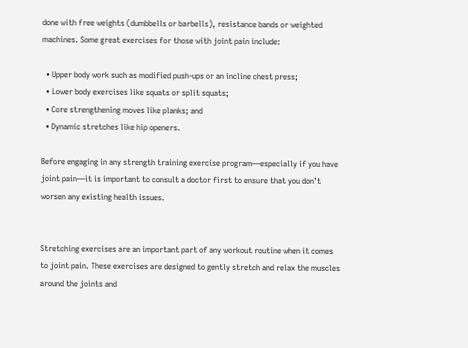done with free weights (dumbbells or barbells), resistance bands or weighted machines. Some great exercises for those with joint pain include:

  • Upper body work such as modified push-ups or an incline chest press;
  • Lower body exercises like squats or split squats;
  • Core strengthening moves like planks; and
  • Dynamic stretches like hip openers.

Before engaging in any strength training exercise program—especially if you have joint pain—it is important to consult a doctor first to ensure that you don’t worsen any existing health issues.


Stretching exercises are an important part of any workout routine when it comes to joint pain. These exercises are designed to gently stretch and relax the muscles around the joints and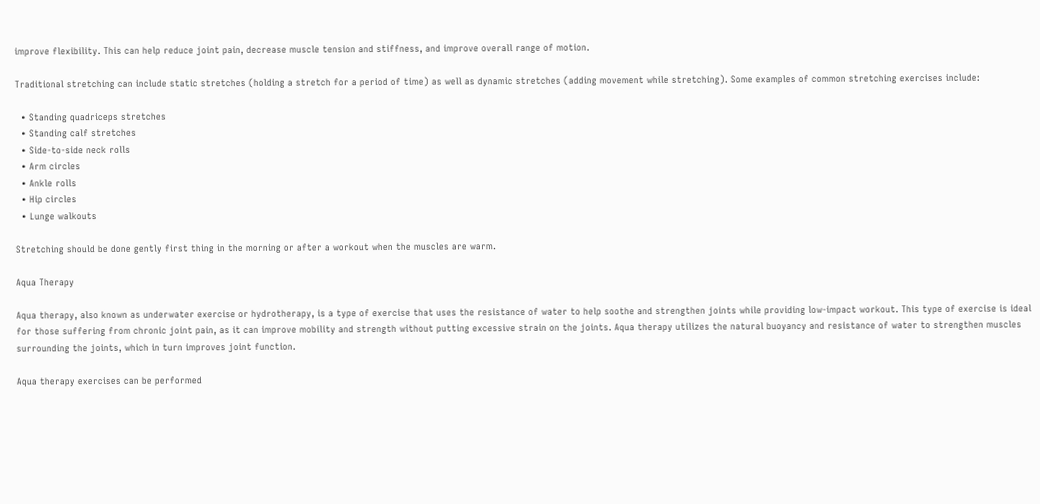improve flexibility. This can help reduce joint pain, decrease muscle tension and stiffness, and improve overall range of motion.

Traditional stretching can include static stretches (holding a stretch for a period of time) as well as dynamic stretches (adding movement while stretching). Some examples of common stretching exercises include:

  • Standing quadriceps stretches
  • Standing calf stretches
  • Side-to-side neck rolls
  • Arm circles
  • Ankle rolls
  • Hip circles
  • Lunge walkouts

Stretching should be done gently first thing in the morning or after a workout when the muscles are warm.

Aqua Therapy

Aqua therapy, also known as underwater exercise or hydrotherapy, is a type of exercise that uses the resistance of water to help soothe and strengthen joints while providing low-impact workout. This type of exercise is ideal for those suffering from chronic joint pain, as it can improve mobility and strength without putting excessive strain on the joints. Aqua therapy utilizes the natural buoyancy and resistance of water to strengthen muscles surrounding the joints, which in turn improves joint function.

Aqua therapy exercises can be performed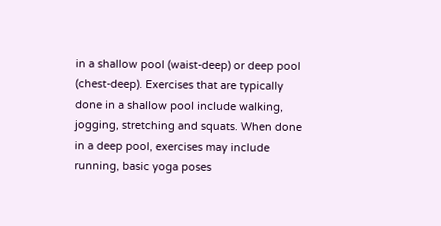in a shallow pool (waist-deep) or deep pool (chest-deep). Exercises that are typically done in a shallow pool include walking, jogging, stretching and squats. When done in a deep pool, exercises may include running, basic yoga poses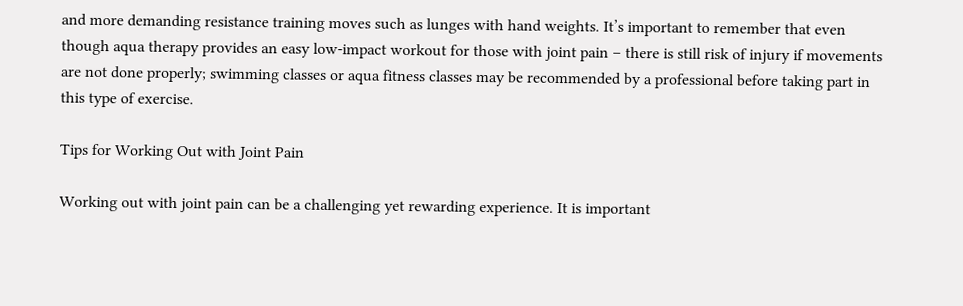and more demanding resistance training moves such as lunges with hand weights. It’s important to remember that even though aqua therapy provides an easy low-impact workout for those with joint pain – there is still risk of injury if movements are not done properly; swimming classes or aqua fitness classes may be recommended by a professional before taking part in this type of exercise.

Tips for Working Out with Joint Pain

Working out with joint pain can be a challenging yet rewarding experience. It is important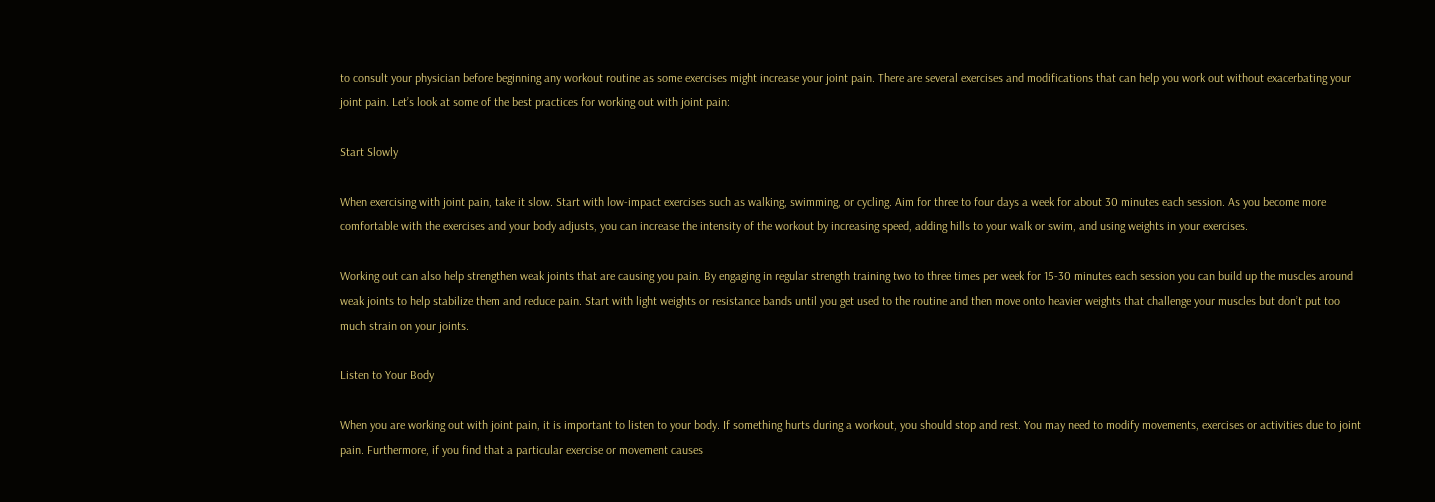to consult your physician before beginning any workout routine as some exercises might increase your joint pain. There are several exercises and modifications that can help you work out without exacerbating your joint pain. Let’s look at some of the best practices for working out with joint pain:

Start Slowly

When exercising with joint pain, take it slow. Start with low-impact exercises such as walking, swimming, or cycling. Aim for three to four days a week for about 30 minutes each session. As you become more comfortable with the exercises and your body adjusts, you can increase the intensity of the workout by increasing speed, adding hills to your walk or swim, and using weights in your exercises.

Working out can also help strengthen weak joints that are causing you pain. By engaging in regular strength training two to three times per week for 15-30 minutes each session you can build up the muscles around weak joints to help stabilize them and reduce pain. Start with light weights or resistance bands until you get used to the routine and then move onto heavier weights that challenge your muscles but don’t put too much strain on your joints.

Listen to Your Body

When you are working out with joint pain, it is important to listen to your body. If something hurts during a workout, you should stop and rest. You may need to modify movements, exercises or activities due to joint pain. Furthermore, if you find that a particular exercise or movement causes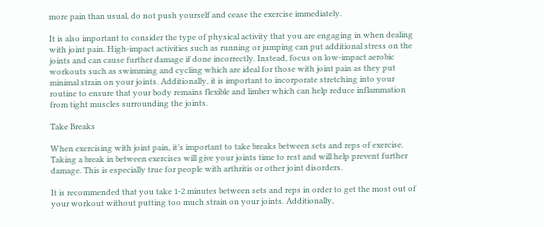more pain than usual, do not push yourself and cease the exercise immediately.

It is also important to consider the type of physical activity that you are engaging in when dealing with joint pain. High-impact activities such as running or jumping can put additional stress on the joints and can cause further damage if done incorrectly. Instead, focus on low-impact aerobic workouts such as swimming and cycling which are ideal for those with joint pain as they put minimal strain on your joints. Additionally, it is important to incorporate stretching into your routine to ensure that your body remains flexible and limber which can help reduce inflammation from tight muscles surrounding the joints.

Take Breaks

When exercising with joint pain, it’s important to take breaks between sets and reps of exercise. Taking a break in between exercises will give your joints time to rest and will help prevent further damage. This is especially true for people with arthritis or other joint disorders.

It is recommended that you take 1-2 minutes between sets and reps in order to get the most out of your workout without putting too much strain on your joints. Additionally,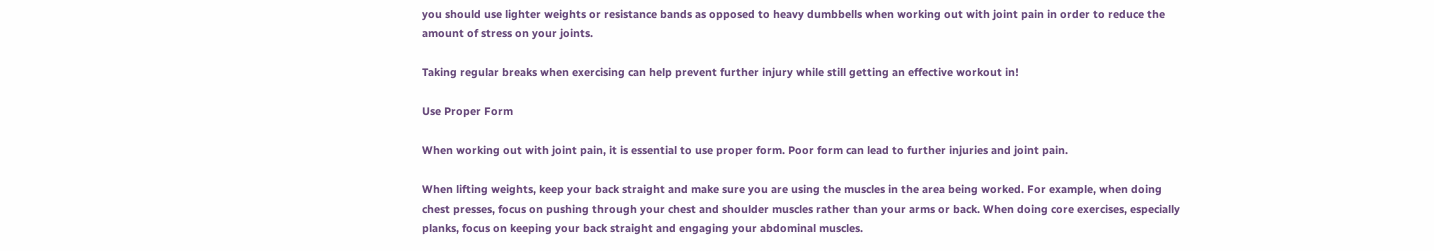you should use lighter weights or resistance bands as opposed to heavy dumbbells when working out with joint pain in order to reduce the amount of stress on your joints.

Taking regular breaks when exercising can help prevent further injury while still getting an effective workout in!

Use Proper Form

When working out with joint pain, it is essential to use proper form. Poor form can lead to further injuries and joint pain.

When lifting weights, keep your back straight and make sure you are using the muscles in the area being worked. For example, when doing chest presses, focus on pushing through your chest and shoulder muscles rather than your arms or back. When doing core exercises, especially planks, focus on keeping your back straight and engaging your abdominal muscles.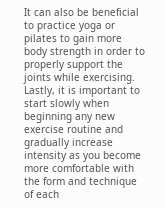It can also be beneficial to practice yoga or pilates to gain more body strength in order to properly support the joints while exercising. Lastly, it is important to start slowly when beginning any new exercise routine and gradually increase intensity as you become more comfortable with the form and technique of each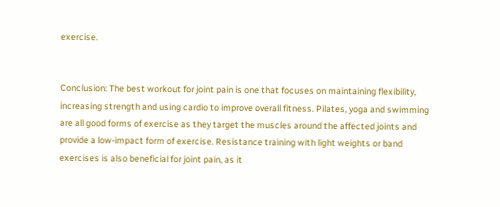exercise.


Conclusion: The best workout for joint pain is one that focuses on maintaining flexibility, increasing strength and using cardio to improve overall fitness. Pilates, yoga and swimming are all good forms of exercise as they target the muscles around the affected joints and provide a low-impact form of exercise. Resistance training with light weights or band exercises is also beneficial for joint pain, as it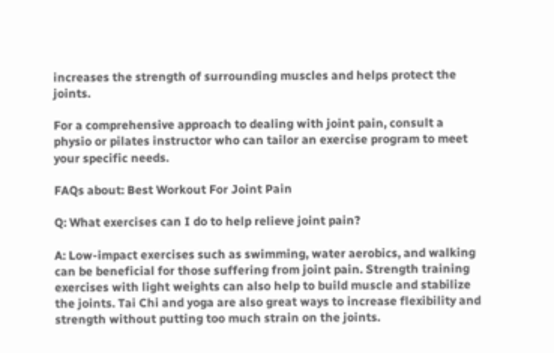increases the strength of surrounding muscles and helps protect the joints.

For a comprehensive approach to dealing with joint pain, consult a physio or pilates instructor who can tailor an exercise program to meet your specific needs.

FAQs about: Best Workout For Joint Pain

Q: What exercises can I do to help relieve joint pain?

A: Low-impact exercises such as swimming, water aerobics, and walking can be beneficial for those suffering from joint pain. Strength training exercises with light weights can also help to build muscle and stabilize the joints. Tai Chi and yoga are also great ways to increase flexibility and strength without putting too much strain on the joints.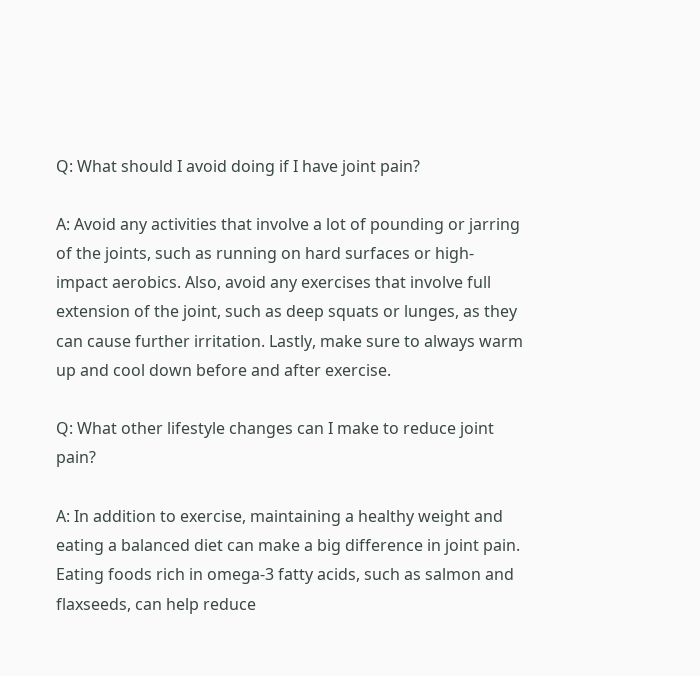Q: What should I avoid doing if I have joint pain?

A: Avoid any activities that involve a lot of pounding or jarring of the joints, such as running on hard surfaces or high-impact aerobics. Also, avoid any exercises that involve full extension of the joint, such as deep squats or lunges, as they can cause further irritation. Lastly, make sure to always warm up and cool down before and after exercise.

Q: What other lifestyle changes can I make to reduce joint pain?

A: In addition to exercise, maintaining a healthy weight and eating a balanced diet can make a big difference in joint pain. Eating foods rich in omega-3 fatty acids, such as salmon and flaxseeds, can help reduce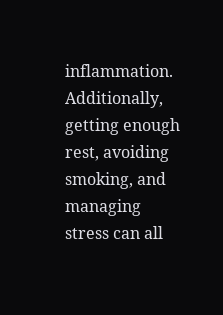inflammation. Additionally, getting enough rest, avoiding smoking, and managing stress can all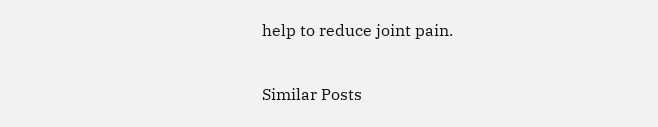help to reduce joint pain.

Similar Posts